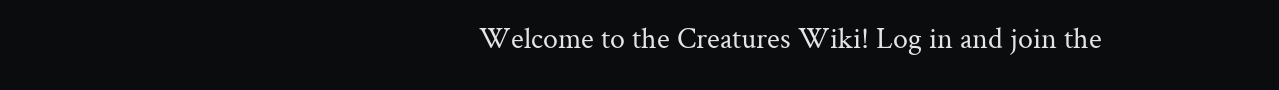Welcome to the Creatures Wiki! Log in and join the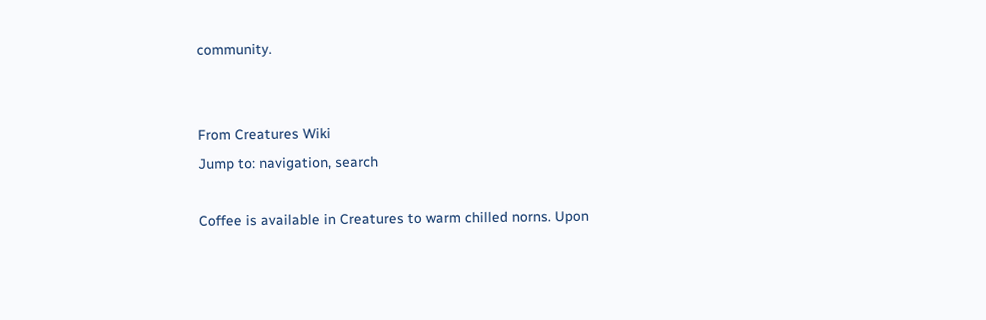community.


From Creatures Wiki
Jump to: navigation, search

Coffee is available in Creatures to warm chilled norns. Upon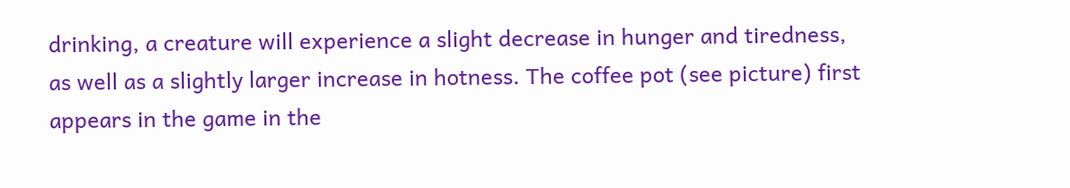drinking, a creature will experience a slight decrease in hunger and tiredness, as well as a slightly larger increase in hotness. The coffee pot (see picture) first appears in the game in the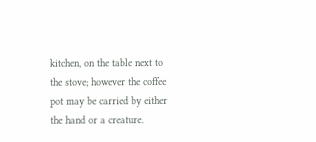kitchen, on the table next to the stove; however the coffee pot may be carried by either the hand or a creature.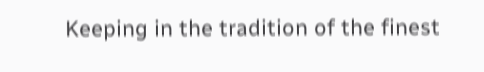Keeping in the tradition of the finest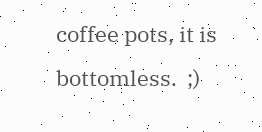coffee pots, it is bottomless.  ;)